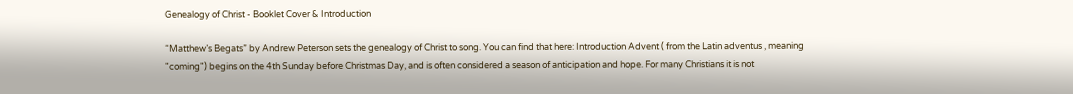Genealogy of Christ - Booklet Cover & Introduction

“Matthew’s Begats” by Andrew Peterson sets the genealogy of Christ to song. You can find that here: Introduction Advent ( from the Latin adventus , meaning "coming") begins on the 4th Sunday before Christmas Day, and is often considered a season of anticipation and hope. For many Christians it is not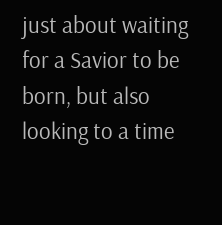just about waiting for a Savior to be born, but also looking to a time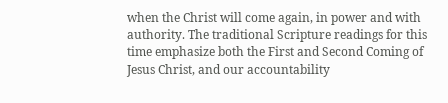when the Christ will come again, in power and with authority. The traditional Scripture readings for this time emphasize both the First and Second Coming of Jesus Christ, and our accountability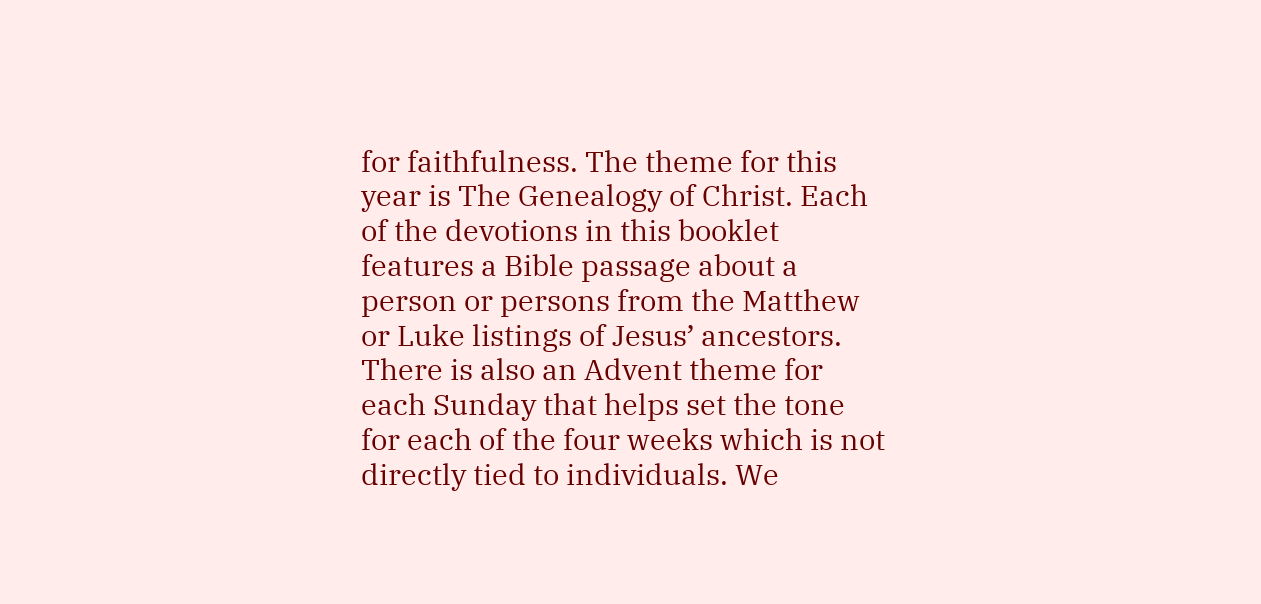for faithfulness. The theme for this year is The Genealogy of Christ. Each of the devotions in this booklet features a Bible passage about a person or persons from the Matthew or Luke listings of Jesus’ ancestors. There is also an Advent theme for each Sunday that helps set the tone for each of the four weeks which is not directly tied to individuals. We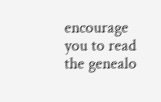encourage you to read the genealo